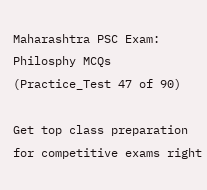Maharashtra PSC Exam: Philosphy MCQs (Practice_Test 47 of 90)

Get top class preparation for competitive exams right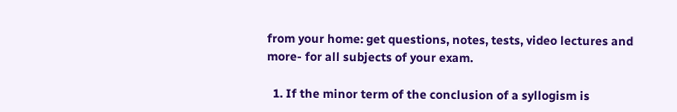from your home: get questions, notes, tests, video lectures and more- for all subjects of your exam.

  1. If the minor term of the conclusion of a syllogism is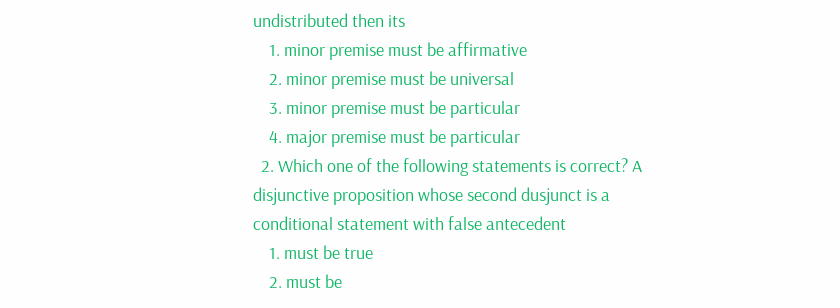undistributed then its
    1. minor premise must be affirmative
    2. minor premise must be universal
    3. minor premise must be particular
    4. major premise must be particular
  2. Which one of the following statements is correct? A disjunctive proposition whose second dusjunct is a conditional statement with false antecedent
    1. must be true
    2. must be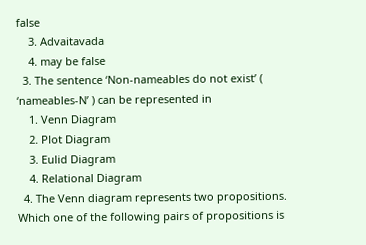false
    3. Advaitavada
    4. may be false
  3. The sentence ‘Non-nameables do not exist’ ( ‘nameables-N’ ) can be represented in
    1. Venn Diagram
    2. Plot Diagram
    3. Eulid Diagram
    4. Relational Diagram
  4. The Venn diagram represents two propositions. Which one of the following pairs of propositions is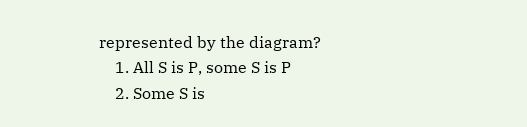represented by the diagram?
    1. All S is P, some S is P
    2. Some S is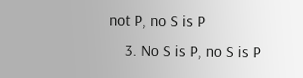not P, no S is P
    3. No S is P, no S is P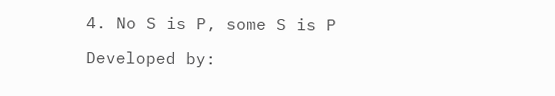4. No S is P, some S is P

Developed by: